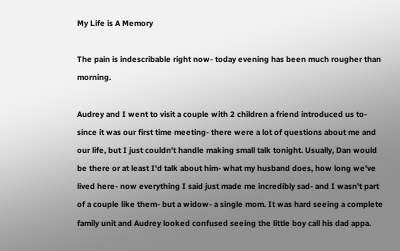My Life is A Memory

The pain is indescribable right now- today evening has been much rougher than morning.

Audrey and I went to visit a couple with 2 children a friend introduced us to- since it was our first time meeting- there were a lot of questions about me and our life, but I just couldn't handle making small talk tonight. Usually, Dan would be there or at least I'd talk about him- what my husband does, how long we've lived here- now everything I said just made me incredibly sad- and I wasn't part of a couple like them- but a widow- a single mom. It was hard seeing a complete family unit and Audrey looked confused seeing the little boy call his dad appa.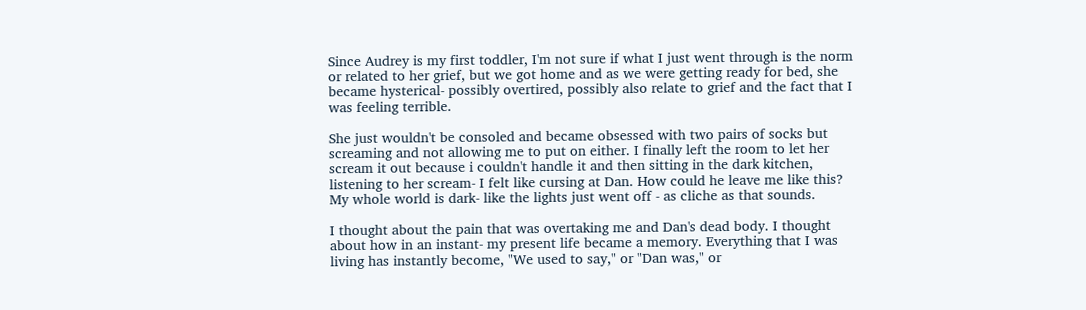Since Audrey is my first toddler, I'm not sure if what I just went through is the norm or related to her grief, but we got home and as we were getting ready for bed, she became hysterical- possibly overtired, possibly also relate to grief and the fact that I was feeling terrible.

She just wouldn't be consoled and became obsessed with two pairs of socks but screaming and not allowing me to put on either. I finally left the room to let her scream it out because i couldn't handle it and then sitting in the dark kitchen, listening to her scream- I felt like cursing at Dan. How could he leave me like this? My whole world is dark- like the lights just went off - as cliche as that sounds.

I thought about the pain that was overtaking me and Dan's dead body. I thought about how in an instant- my present life became a memory. Everything that I was living has instantly become, "We used to say," or "Dan was," or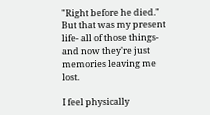"Right before he died." But that was my present life- all of those things- and now they're just memories leaving me lost.

I feel physically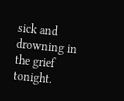sick and drowning in the grief tonight.